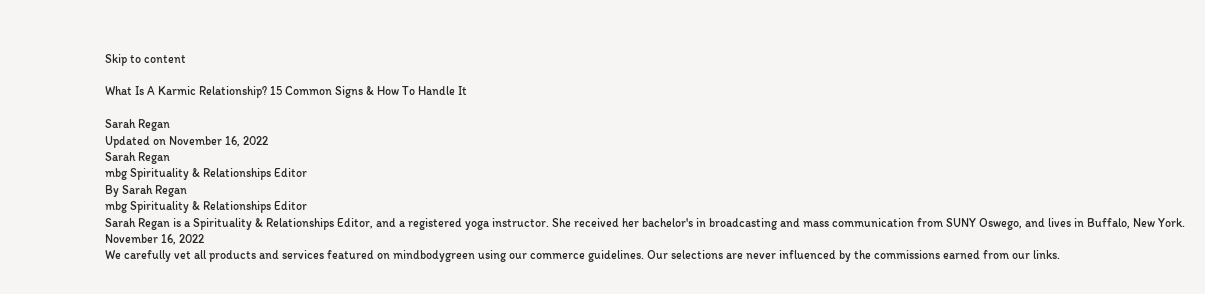Skip to content

What Is A Karmic Relationship? 15 Common Signs & How To Handle It

Sarah Regan
Updated on November 16, 2022
Sarah Regan
mbg Spirituality & Relationships Editor
By Sarah Regan
mbg Spirituality & Relationships Editor
Sarah Regan is a Spirituality & Relationships Editor, and a registered yoga instructor. She received her bachelor's in broadcasting and mass communication from SUNY Oswego, and lives in Buffalo, New York.
November 16, 2022
We carefully vet all products and services featured on mindbodygreen using our commerce guidelines. Our selections are never influenced by the commissions earned from our links.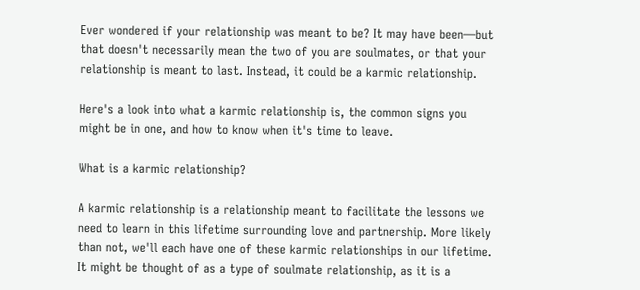Ever wondered if your relationship was meant to be? It may have been—but that doesn't necessarily mean the two of you are soulmates, or that your relationship is meant to last. Instead, it could be a karmic relationship.

Here's a look into what a karmic relationship is, the common signs you might be in one, and how to know when it's time to leave.

What is a karmic relationship?

A karmic relationship is a relationship meant to facilitate the lessons we need to learn in this lifetime surrounding love and partnership. More likely than not, we'll each have one of these karmic relationships in our lifetime. It might be thought of as a type of soulmate relationship, as it is a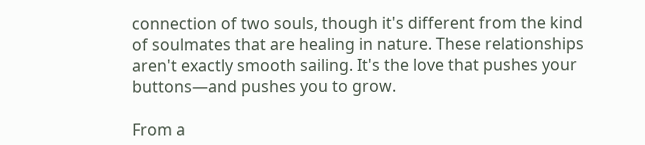connection of two souls, though it's different from the kind of soulmates that are healing in nature. These relationships aren't exactly smooth sailing. It's the love that pushes your buttons—and pushes you to grow.

From a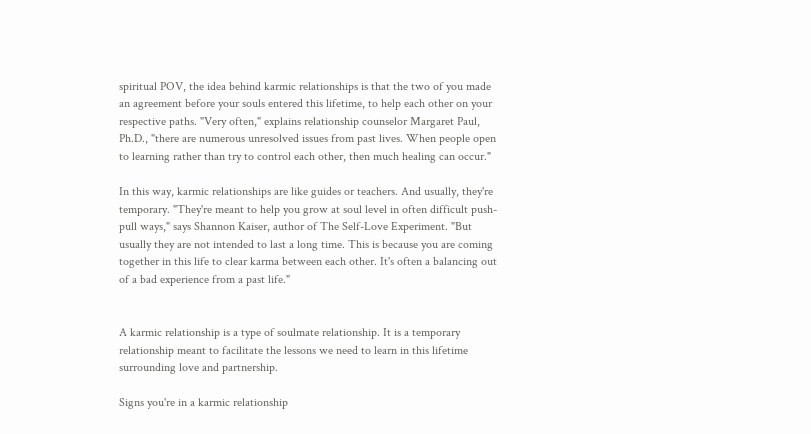spiritual POV, the idea behind karmic relationships is that the two of you made an agreement before your souls entered this lifetime, to help each other on your respective paths. "Very often," explains relationship counselor Margaret Paul, Ph.D., "there are numerous unresolved issues from past lives. When people open to learning rather than try to control each other, then much healing can occur."

In this way, karmic relationships are like guides or teachers. And usually, they're temporary. "They're meant to help you grow at soul level in often difficult push-pull ways," says Shannon Kaiser, author of The Self-Love Experiment. "But usually they are not intended to last a long time. This is because you are coming together in this life to clear karma between each other. It's often a balancing out of a bad experience from a past life."


A karmic relationship is a type of soulmate relationship. It is a temporary relationship meant to facilitate the lessons we need to learn in this lifetime surrounding love and partnership.

Signs you're in a karmic relationship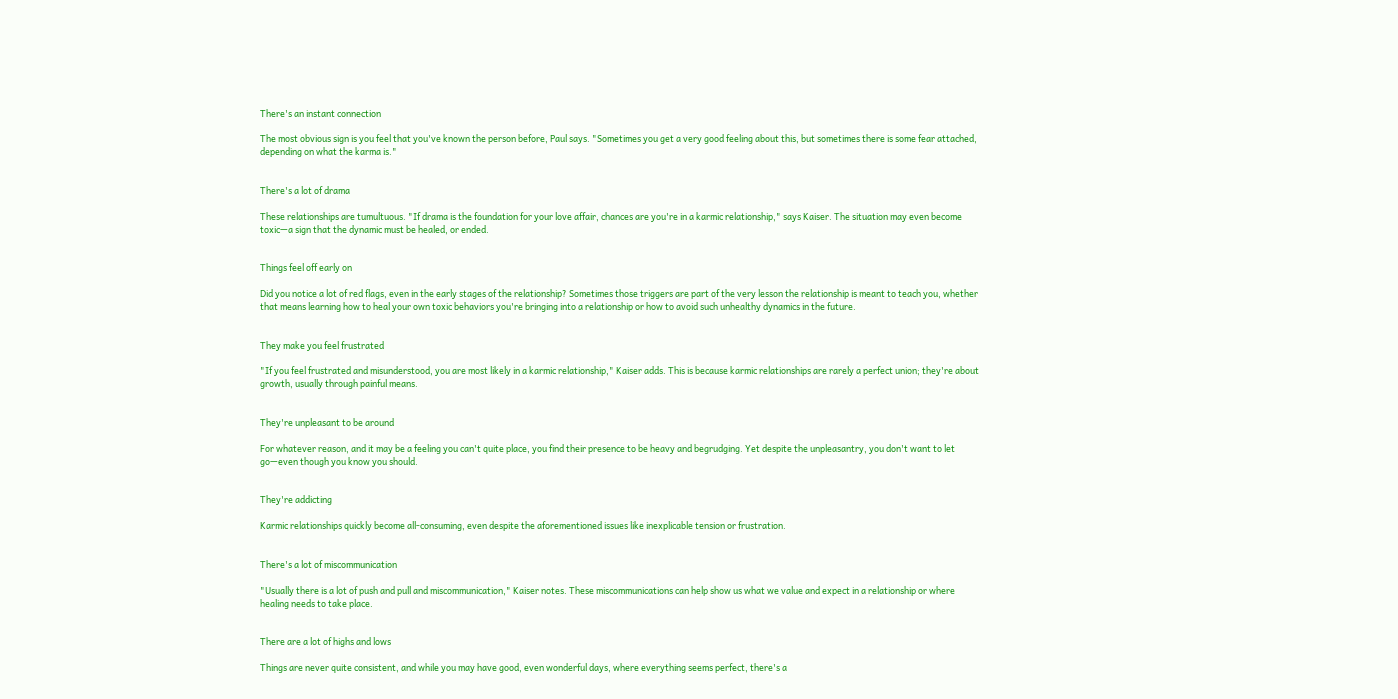There's an instant connection

The most obvious sign is you feel that you've known the person before, Paul says. "Sometimes you get a very good feeling about this, but sometimes there is some fear attached, depending on what the karma is."


There's a lot of drama

These relationships are tumultuous. "If drama is the foundation for your love affair, chances are you're in a karmic relationship," says Kaiser. The situation may even become toxic—a sign that the dynamic must be healed, or ended.


Things feel off early on

Did you notice a lot of red flags, even in the early stages of the relationship? Sometimes those triggers are part of the very lesson the relationship is meant to teach you, whether that means learning how to heal your own toxic behaviors you're bringing into a relationship or how to avoid such unhealthy dynamics in the future.


They make you feel frustrated

"If you feel frustrated and misunderstood, you are most likely in a karmic relationship," Kaiser adds. This is because karmic relationships are rarely a perfect union; they're about growth, usually through painful means.


They're unpleasant to be around

For whatever reason, and it may be a feeling you can't quite place, you find their presence to be heavy and begrudging. Yet despite the unpleasantry, you don't want to let go—even though you know you should.


They're addicting

Karmic relationships quickly become all-consuming, even despite the aforementioned issues like inexplicable tension or frustration.


There's a lot of miscommunication

"Usually there is a lot of push and pull and miscommunication," Kaiser notes. These miscommunications can help show us what we value and expect in a relationship or where healing needs to take place.


There are a lot of highs and lows

Things are never quite consistent, and while you may have good, even wonderful days, where everything seems perfect, there's a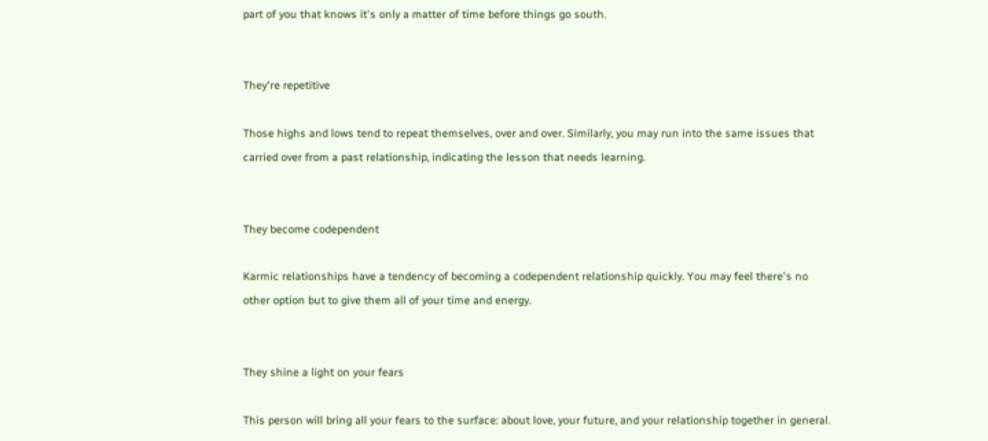part of you that knows it's only a matter of time before things go south.


They're repetitive

Those highs and lows tend to repeat themselves, over and over. Similarly, you may run into the same issues that carried over from a past relationship, indicating the lesson that needs learning.


They become codependent

Karmic relationships have a tendency of becoming a codependent relationship quickly. You may feel there's no other option but to give them all of your time and energy.


They shine a light on your fears

This person will bring all your fears to the surface: about love, your future, and your relationship together in general.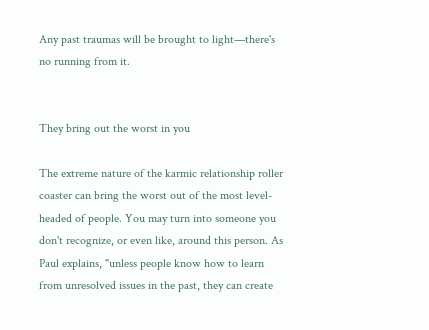Any past traumas will be brought to light—there's no running from it.


They bring out the worst in you

The extreme nature of the karmic relationship roller coaster can bring the worst out of the most level-headed of people. You may turn into someone you don't recognize, or even like, around this person. As Paul explains, "unless people know how to learn from unresolved issues in the past, they can create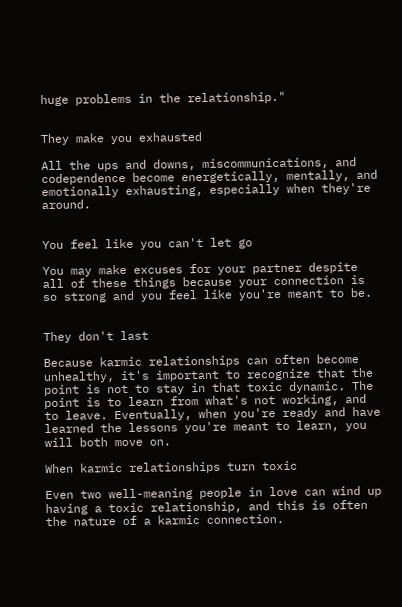huge problems in the relationship."


They make you exhausted

All the ups and downs, miscommunications, and codependence become energetically, mentally, and emotionally exhausting, especially when they're around.


You feel like you can't let go

You may make excuses for your partner despite all of these things because your connection is so strong and you feel like you're meant to be.


They don't last

Because karmic relationships can often become unhealthy, it's important to recognize that the point is not to stay in that toxic dynamic. The point is to learn from what's not working, and to leave. Eventually, when you're ready and have learned the lessons you're meant to learn, you will both move on.

When karmic relationships turn toxic

Even two well-meaning people in love can wind up having a toxic relationship, and this is often the nature of a karmic connection.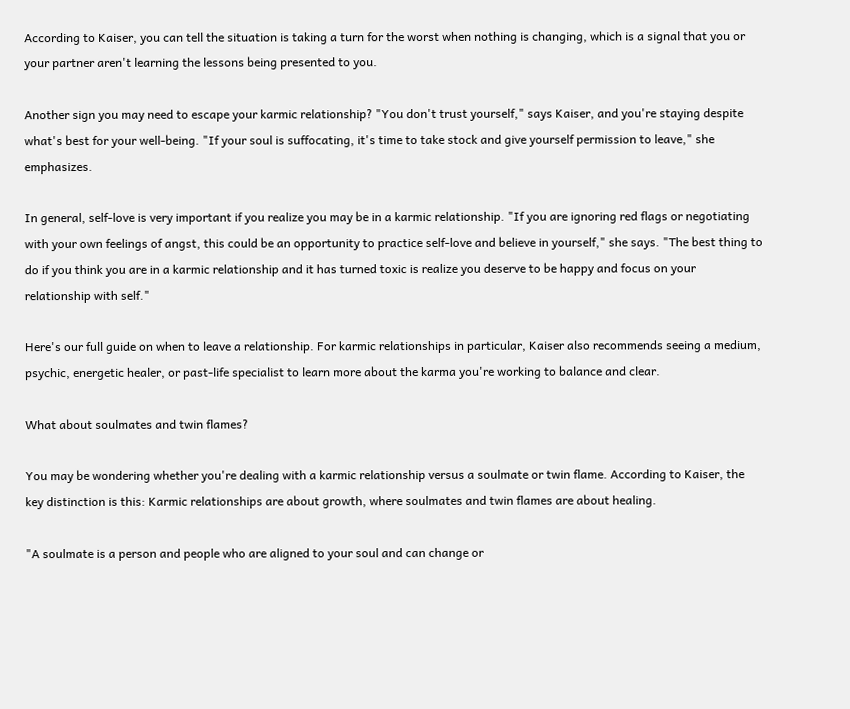According to Kaiser, you can tell the situation is taking a turn for the worst when nothing is changing, which is a signal that you or your partner aren't learning the lessons being presented to you.

Another sign you may need to escape your karmic relationship? "You don't trust yourself," says Kaiser, and you're staying despite what's best for your well-being. "If your soul is suffocating, it's time to take stock and give yourself permission to leave," she emphasizes.

In general, self-love is very important if you realize you may be in a karmic relationship. "If you are ignoring red flags or negotiating with your own feelings of angst, this could be an opportunity to practice self-love and believe in yourself," she says. "The best thing to do if you think you are in a karmic relationship and it has turned toxic is realize you deserve to be happy and focus on your relationship with self."

Here's our full guide on when to leave a relationship. For karmic relationships in particular, Kaiser also recommends seeing a medium, psychic, energetic healer, or past-life specialist to learn more about the karma you're working to balance and clear.

What about soulmates and twin flames?

You may be wondering whether you're dealing with a karmic relationship versus a soulmate or twin flame. According to Kaiser, the key distinction is this: Karmic relationships are about growth, where soulmates and twin flames are about healing.

"A soulmate is a person and people who are aligned to your soul and can change or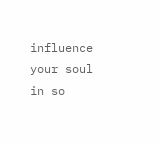influence your soul in so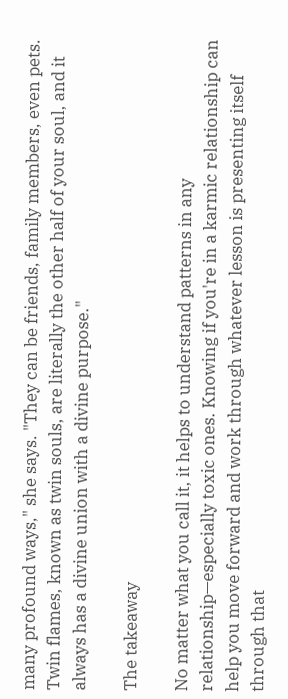many profound ways," she says. "They can be friends, family members, even pets. Twin flames, known as twin souls, are literally the other half of your soul, and it always has a divine union with a divine purpose."

The takeaway

No matter what you call it, it helps to understand patterns in any relationship—especially toxic ones. Knowing if you're in a karmic relationship can help you move forward and work through whatever lesson is presenting itself through that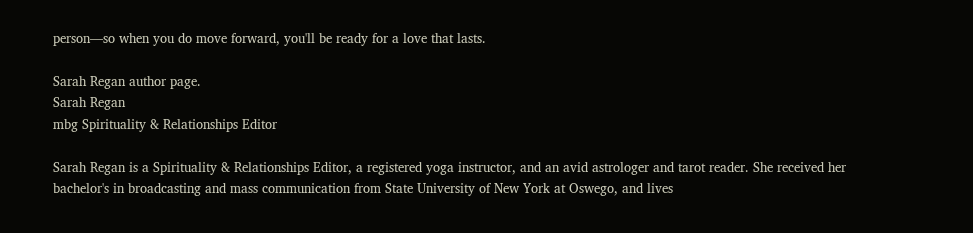person—so when you do move forward, you'll be ready for a love that lasts.

Sarah Regan author page.
Sarah Regan
mbg Spirituality & Relationships Editor

Sarah Regan is a Spirituality & Relationships Editor, a registered yoga instructor, and an avid astrologer and tarot reader. She received her bachelor's in broadcasting and mass communication from State University of New York at Oswego, and lives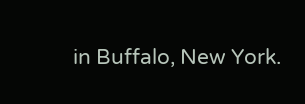in Buffalo, New York.